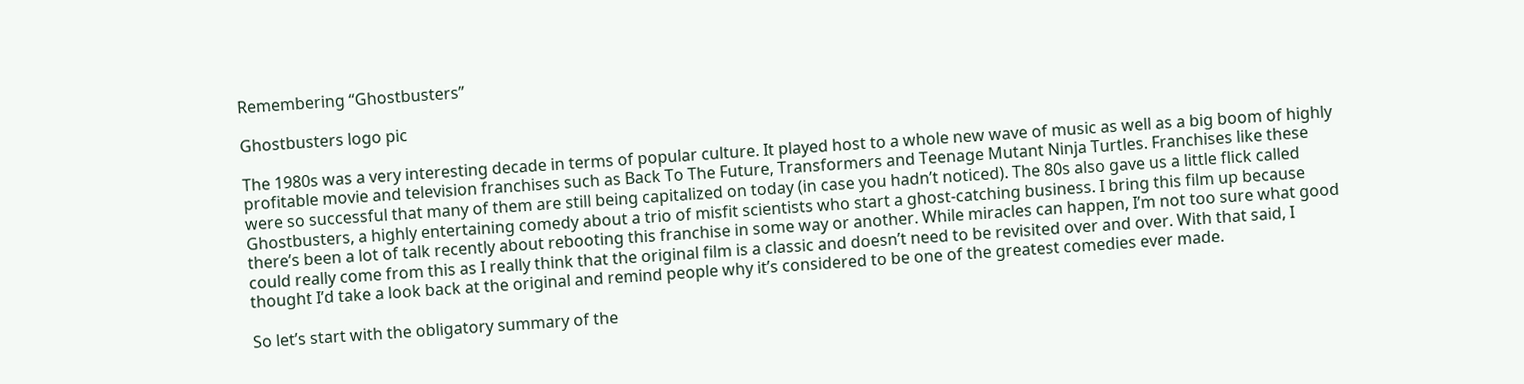Remembering “Ghostbusters”

Ghostbusters logo pic

The 1980s was a very interesting decade in terms of popular culture. It played host to a whole new wave of music as well as a big boom of highly profitable movie and television franchises such as Back To The Future, Transformers and Teenage Mutant Ninja Turtles. Franchises like these were so successful that many of them are still being capitalized on today (in case you hadn’t noticed). The 80s also gave us a little flick called Ghostbusters, a highly entertaining comedy about a trio of misfit scientists who start a ghost-catching business. I bring this film up because there’s been a lot of talk recently about rebooting this franchise in some way or another. While miracles can happen, I’m not too sure what good could really come from this as I really think that the original film is a classic and doesn’t need to be revisited over and over. With that said, I thought I’d take a look back at the original and remind people why it’s considered to be one of the greatest comedies ever made.

So let’s start with the obligatory summary of the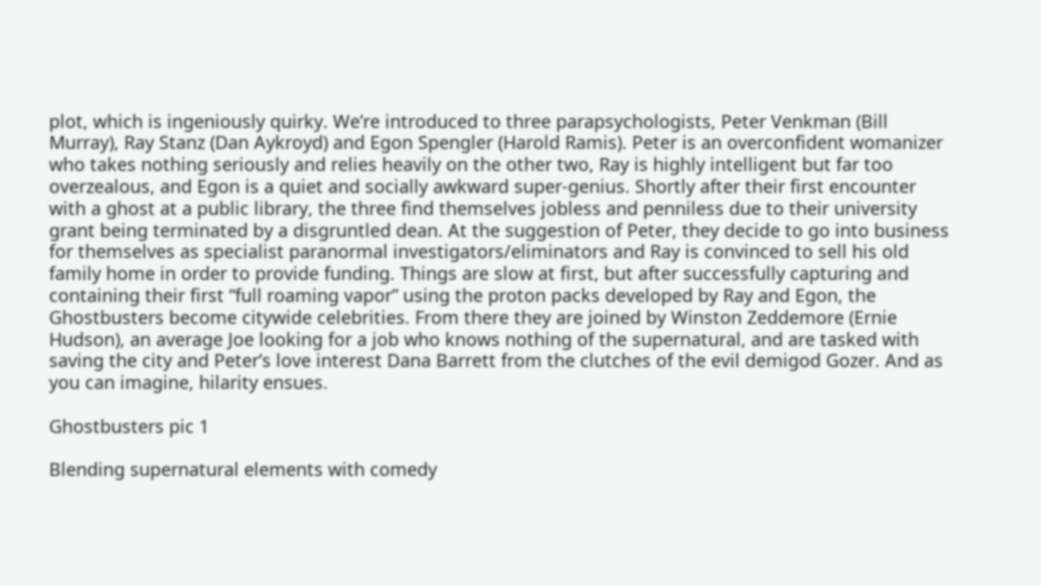plot, which is ingeniously quirky. We’re introduced to three parapsychologists, Peter Venkman (Bill Murray), Ray Stanz (Dan Aykroyd) and Egon Spengler (Harold Ramis). Peter is an overconfident womanizer who takes nothing seriously and relies heavily on the other two, Ray is highly intelligent but far too overzealous, and Egon is a quiet and socially awkward super-genius. Shortly after their first encounter with a ghost at a public library, the three find themselves jobless and penniless due to their university grant being terminated by a disgruntled dean. At the suggestion of Peter, they decide to go into business for themselves as specialist paranormal investigators/eliminators and Ray is convinced to sell his old family home in order to provide funding. Things are slow at first, but after successfully capturing and containing their first “full roaming vapor” using the proton packs developed by Ray and Egon, the Ghostbusters become citywide celebrities. From there they are joined by Winston Zeddemore (Ernie Hudson), an average Joe looking for a job who knows nothing of the supernatural, and are tasked with saving the city and Peter’s love interest Dana Barrett from the clutches of the evil demigod Gozer. And as you can imagine, hilarity ensues.

Ghostbusters pic 1

Blending supernatural elements with comedy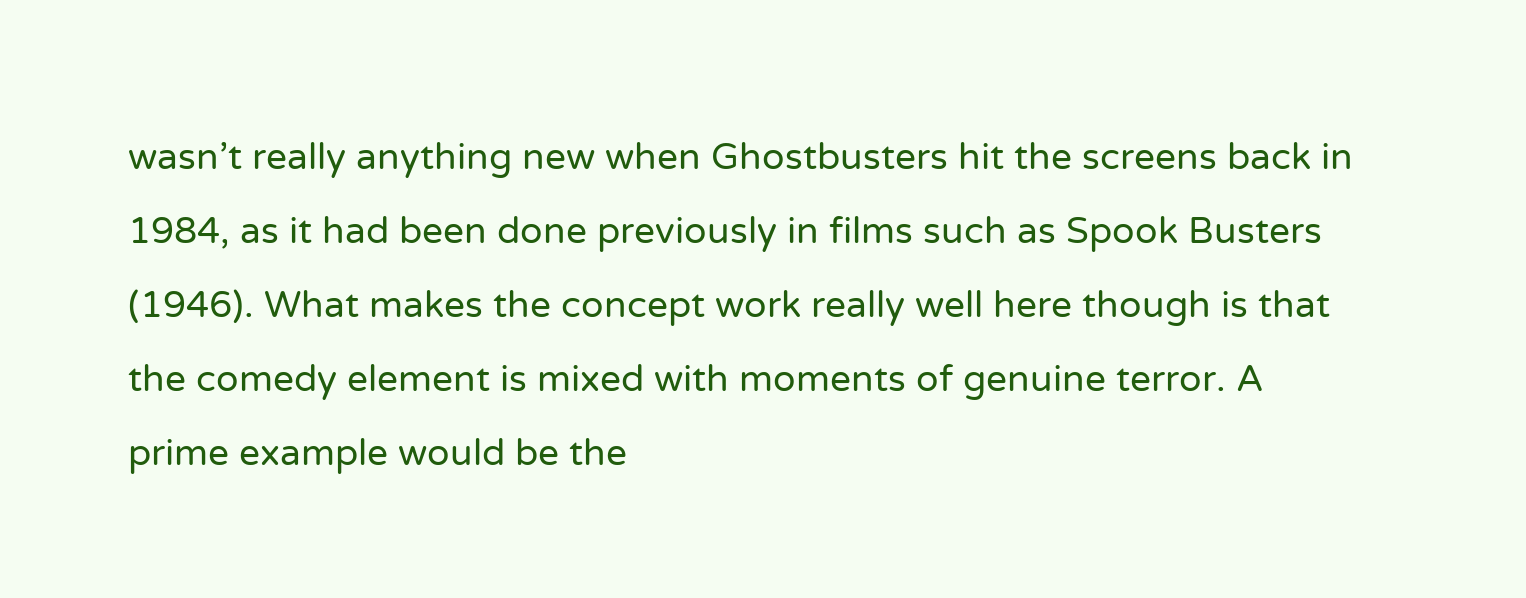wasn’t really anything new when Ghostbusters hit the screens back in 1984, as it had been done previously in films such as Spook Busters (1946). What makes the concept work really well here though is that the comedy element is mixed with moments of genuine terror. A prime example would be the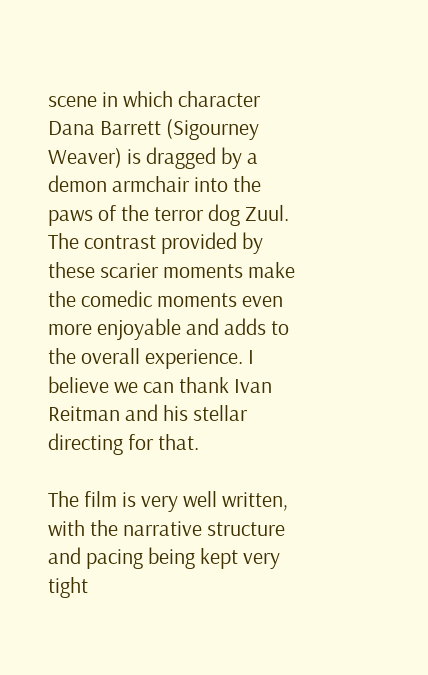scene in which character Dana Barrett (Sigourney Weaver) is dragged by a demon armchair into the paws of the terror dog Zuul. The contrast provided by these scarier moments make the comedic moments even more enjoyable and adds to the overall experience. I believe we can thank Ivan Reitman and his stellar directing for that.

The film is very well written, with the narrative structure and pacing being kept very tight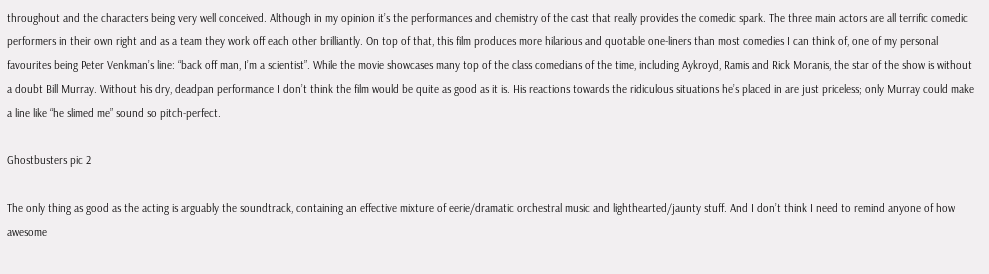throughout and the characters being very well conceived. Although in my opinion it’s the performances and chemistry of the cast that really provides the comedic spark. The three main actors are all terrific comedic performers in their own right and as a team they work off each other brilliantly. On top of that, this film produces more hilarious and quotable one-liners than most comedies I can think of, one of my personal favourites being Peter Venkman’s line: “back off man, I’m a scientist”. While the movie showcases many top of the class comedians of the time, including Aykroyd, Ramis and Rick Moranis, the star of the show is without a doubt Bill Murray. Without his dry, deadpan performance I don’t think the film would be quite as good as it is. His reactions towards the ridiculous situations he’s placed in are just priceless; only Murray could make a line like “he slimed me” sound so pitch-perfect.

Ghostbusters pic 2

The only thing as good as the acting is arguably the soundtrack, containing an effective mixture of eerie/dramatic orchestral music and lighthearted/jaunty stuff. And I don’t think I need to remind anyone of how awesome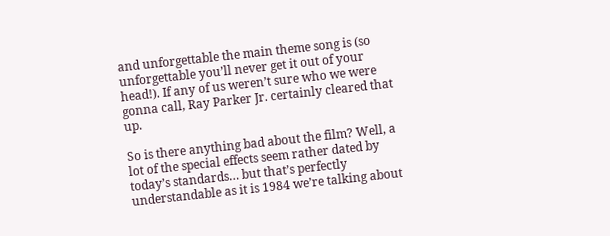and unforgettable the main theme song is (so unforgettable you’ll never get it out of your head!). If any of us weren’t sure who we were gonna call, Ray Parker Jr. certainly cleared that up.

So is there anything bad about the film? Well, a lot of the special effects seem rather dated by today’s standards… but that’s perfectly understandable as it is 1984 we’re talking about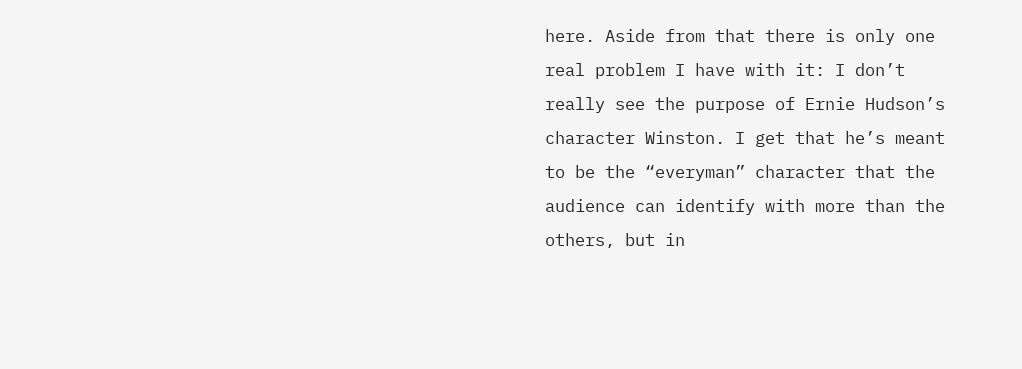here. Aside from that there is only one real problem I have with it: I don’t really see the purpose of Ernie Hudson’s character Winston. I get that he’s meant to be the “everyman” character that the audience can identify with more than the others, but in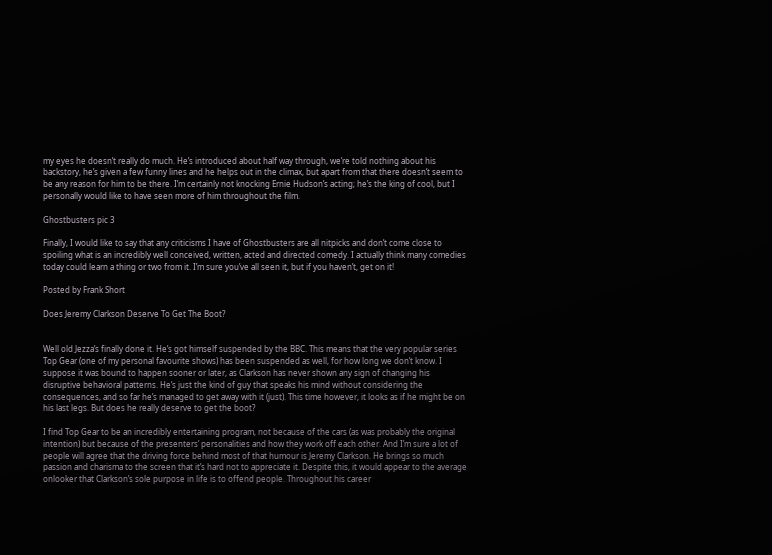my eyes he doesn’t really do much. He’s introduced about half way through, we’re told nothing about his backstory, he’s given a few funny lines and he helps out in the climax, but apart from that there doesn’t seem to be any reason for him to be there. I’m certainly not knocking Ernie Hudson’s acting; he’s the king of cool, but I personally would like to have seen more of him throughout the film.

Ghostbusters pic 3

Finally, I would like to say that any criticisms I have of Ghostbusters are all nitpicks and don’t come close to spoiling what is an incredibly well conceived, written, acted and directed comedy. I actually think many comedies today could learn a thing or two from it. I’m sure you’ve all seen it, but if you haven’t, get on it!

Posted by Frank Short

Does Jeremy Clarkson Deserve To Get The Boot?


Well old Jezza’s finally done it. He’s got himself suspended by the BBC. This means that the very popular series Top Gear (one of my personal favourite shows) has been suspended as well, for how long we don’t know. I suppose it was bound to happen sooner or later, as Clarkson has never shown any sign of changing his disruptive behavioral patterns. He’s just the kind of guy that speaks his mind without considering the consequences, and so far he’s managed to get away with it (just). This time however, it looks as if he might be on his last legs. But does he really deserve to get the boot?

I find Top Gear to be an incredibly entertaining program, not because of the cars (as was probably the original intention) but because of the presenters’ personalities and how they work off each other. And I’m sure a lot of people will agree that the driving force behind most of that humour is Jeremy Clarkson. He brings so much passion and charisma to the screen that it’s hard not to appreciate it. Despite this, it would appear to the average onlooker that Clarkson’s sole purpose in life is to offend people. Throughout his career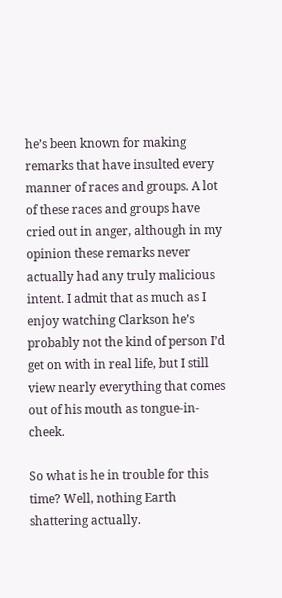he’s been known for making remarks that have insulted every manner of races and groups. A lot of these races and groups have cried out in anger, although in my opinion these remarks never actually had any truly malicious intent. I admit that as much as I enjoy watching Clarkson he’s probably not the kind of person I’d get on with in real life, but I still view nearly everything that comes out of his mouth as tongue-in-cheek.

So what is he in trouble for this time? Well, nothing Earth shattering actually.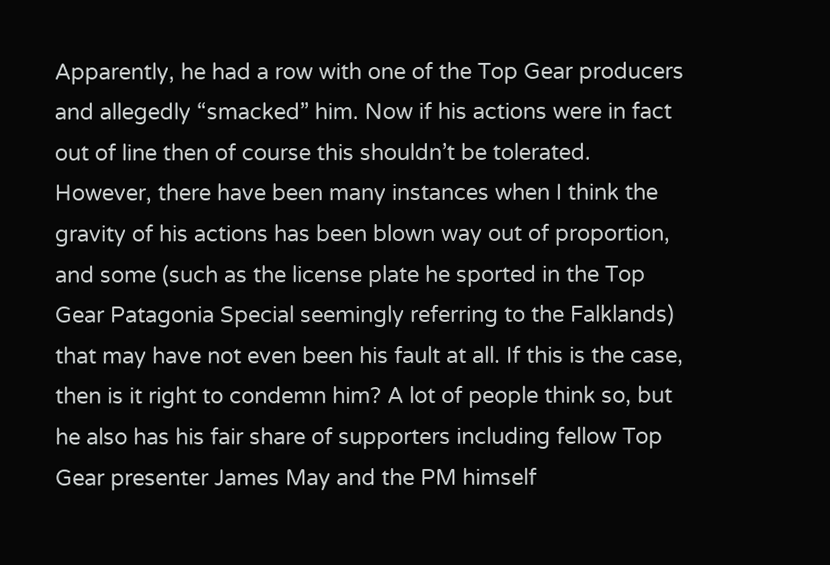Apparently, he had a row with one of the Top Gear producers and allegedly “smacked” him. Now if his actions were in fact out of line then of course this shouldn’t be tolerated. However, there have been many instances when I think the gravity of his actions has been blown way out of proportion, and some (such as the license plate he sported in the Top Gear Patagonia Special seemingly referring to the Falklands) that may have not even been his fault at all. If this is the case, then is it right to condemn him? A lot of people think so, but he also has his fair share of supporters including fellow Top Gear presenter James May and the PM himself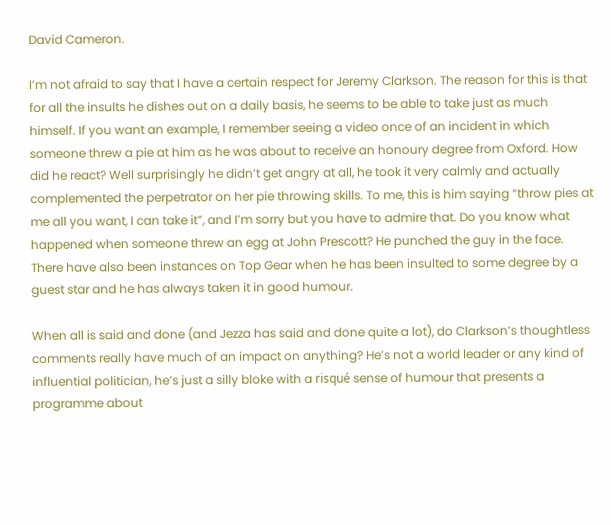David Cameron.

I’m not afraid to say that I have a certain respect for Jeremy Clarkson. The reason for this is that for all the insults he dishes out on a daily basis, he seems to be able to take just as much himself. If you want an example, I remember seeing a video once of an incident in which someone threw a pie at him as he was about to receive an honoury degree from Oxford. How did he react? Well surprisingly he didn’t get angry at all, he took it very calmly and actually complemented the perpetrator on her pie throwing skills. To me, this is him saying “throw pies at me all you want, I can take it”, and I’m sorry but you have to admire that. Do you know what happened when someone threw an egg at John Prescott? He punched the guy in the face. There have also been instances on Top Gear when he has been insulted to some degree by a guest star and he has always taken it in good humour.

When all is said and done (and Jezza has said and done quite a lot), do Clarkson’s thoughtless comments really have much of an impact on anything? He’s not a world leader or any kind of influential politician, he’s just a silly bloke with a risqué sense of humour that presents a programme about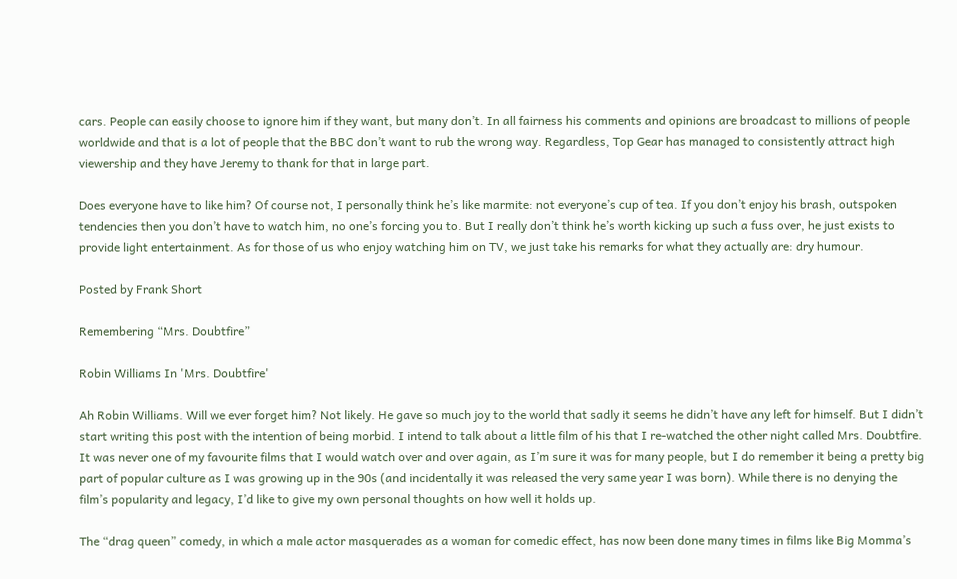cars. People can easily choose to ignore him if they want, but many don’t. In all fairness his comments and opinions are broadcast to millions of people worldwide and that is a lot of people that the BBC don’t want to rub the wrong way. Regardless, Top Gear has managed to consistently attract high viewership and they have Jeremy to thank for that in large part.

Does everyone have to like him? Of course not, I personally think he’s like marmite: not everyone’s cup of tea. If you don’t enjoy his brash, outspoken tendencies then you don’t have to watch him, no one’s forcing you to. But I really don’t think he’s worth kicking up such a fuss over, he just exists to provide light entertainment. As for those of us who enjoy watching him on TV, we just take his remarks for what they actually are: dry humour.

Posted by Frank Short

Remembering “Mrs. Doubtfire”

Robin Williams In 'Mrs. Doubtfire'

Ah Robin Williams. Will we ever forget him? Not likely. He gave so much joy to the world that sadly it seems he didn’t have any left for himself. But I didn’t start writing this post with the intention of being morbid. I intend to talk about a little film of his that I re-watched the other night called Mrs. Doubtfire. It was never one of my favourite films that I would watch over and over again, as I’m sure it was for many people, but I do remember it being a pretty big part of popular culture as I was growing up in the 90s (and incidentally it was released the very same year I was born). While there is no denying the film’s popularity and legacy, I’d like to give my own personal thoughts on how well it holds up.

The “drag queen” comedy, in which a male actor masquerades as a woman for comedic effect, has now been done many times in films like Big Momma’s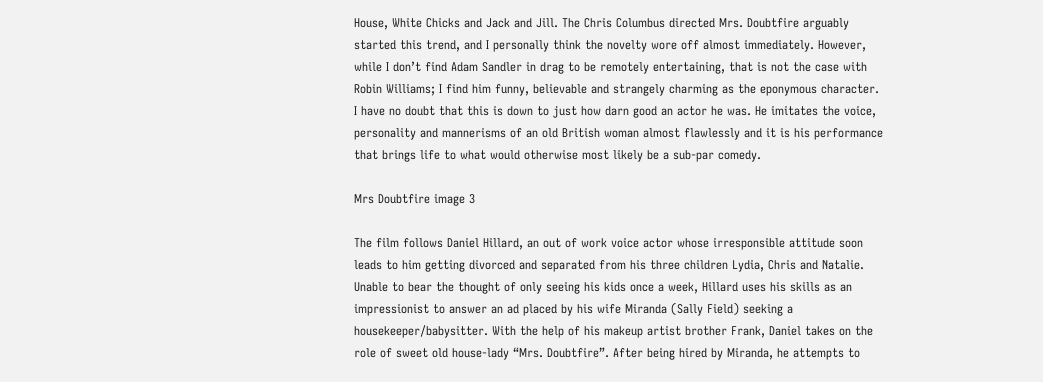House, White Chicks and Jack and Jill. The Chris Columbus directed Mrs. Doubtfire arguably started this trend, and I personally think the novelty wore off almost immediately. However, while I don’t find Adam Sandler in drag to be remotely entertaining, that is not the case with Robin Williams; I find him funny, believable and strangely charming as the eponymous character. I have no doubt that this is down to just how darn good an actor he was. He imitates the voice, personality and mannerisms of an old British woman almost flawlessly and it is his performance that brings life to what would otherwise most likely be a sub-par comedy.

Mrs Doubtfire image 3

The film follows Daniel Hillard, an out of work voice actor whose irresponsible attitude soon leads to him getting divorced and separated from his three children Lydia, Chris and Natalie. Unable to bear the thought of only seeing his kids once a week, Hillard uses his skills as an impressionist to answer an ad placed by his wife Miranda (Sally Field) seeking a housekeeper/babysitter. With the help of his makeup artist brother Frank, Daniel takes on the role of sweet old house-lady “Mrs. Doubtfire”. After being hired by Miranda, he attempts to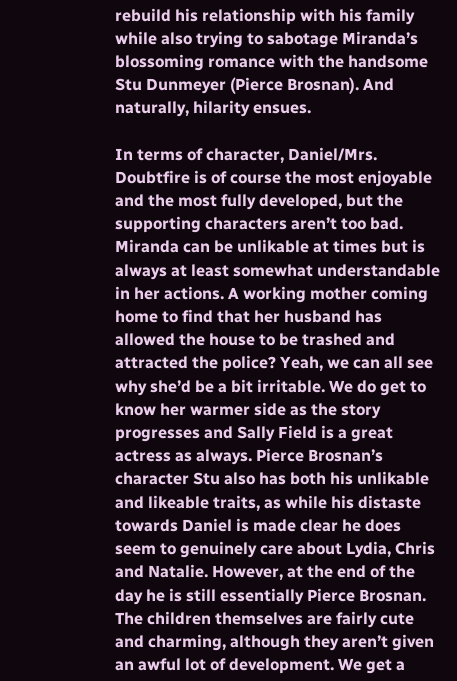rebuild his relationship with his family while also trying to sabotage Miranda’s blossoming romance with the handsome Stu Dunmeyer (Pierce Brosnan). And naturally, hilarity ensues.

In terms of character, Daniel/Mrs. Doubtfire is of course the most enjoyable and the most fully developed, but the supporting characters aren’t too bad. Miranda can be unlikable at times but is always at least somewhat understandable in her actions. A working mother coming home to find that her husband has allowed the house to be trashed and attracted the police? Yeah, we can all see why she’d be a bit irritable. We do get to know her warmer side as the story progresses and Sally Field is a great actress as always. Pierce Brosnan’s character Stu also has both his unlikable and likeable traits, as while his distaste towards Daniel is made clear he does seem to genuinely care about Lydia, Chris and Natalie. However, at the end of the day he is still essentially Pierce Brosnan. The children themselves are fairly cute and charming, although they aren’t given an awful lot of development. We get a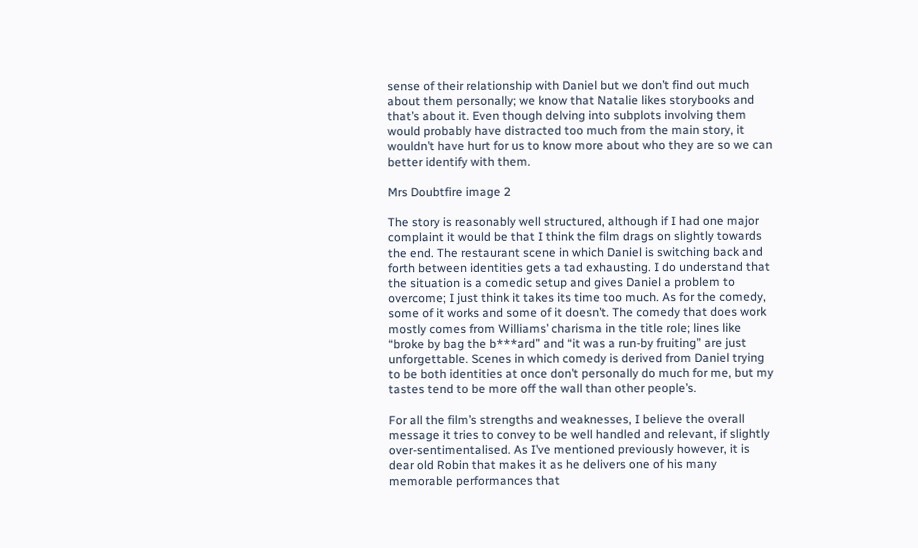sense of their relationship with Daniel but we don’t find out much about them personally; we know that Natalie likes storybooks and that’s about it. Even though delving into subplots involving them would probably have distracted too much from the main story, it wouldn’t have hurt for us to know more about who they are so we can better identify with them.

Mrs Doubtfire image 2

The story is reasonably well structured, although if I had one major complaint it would be that I think the film drags on slightly towards the end. The restaurant scene in which Daniel is switching back and forth between identities gets a tad exhausting. I do understand that the situation is a comedic setup and gives Daniel a problem to overcome; I just think it takes its time too much. As for the comedy, some of it works and some of it doesn’t. The comedy that does work mostly comes from Williams’ charisma in the title role; lines like “broke by bag the b***ard” and “it was a run-by fruiting” are just unforgettable. Scenes in which comedy is derived from Daniel trying to be both identities at once don’t personally do much for me, but my tastes tend to be more off the wall than other people’s.

For all the film’s strengths and weaknesses, I believe the overall message it tries to convey to be well handled and relevant, if slightly over-sentimentalised. As I’ve mentioned previously however, it is dear old Robin that makes it as he delivers one of his many memorable performances that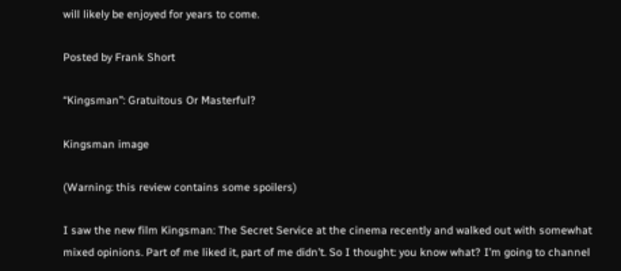will likely be enjoyed for years to come.

Posted by Frank Short

“Kingsman”: Gratuitous Or Masterful?

Kingsman image

(Warning: this review contains some spoilers)

I saw the new film Kingsman: The Secret Service at the cinema recently and walked out with somewhat mixed opinions. Part of me liked it, part of me didn’t. So I thought: you know what? I’m going to channel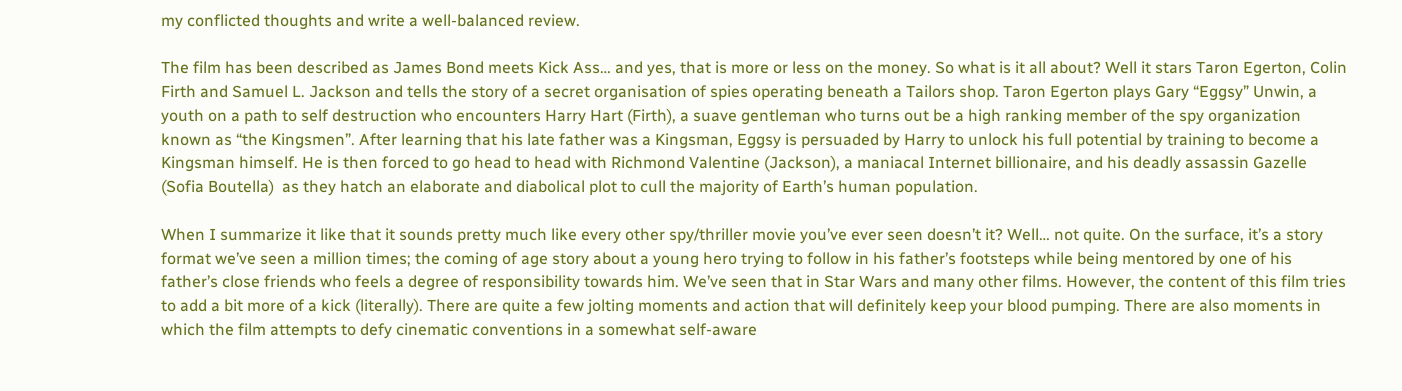my conflicted thoughts and write a well-balanced review.

The film has been described as James Bond meets Kick Ass… and yes, that is more or less on the money. So what is it all about? Well it stars Taron Egerton, Colin Firth and Samuel L. Jackson and tells the story of a secret organisation of spies operating beneath a Tailors shop. Taron Egerton plays Gary “Eggsy” Unwin, a youth on a path to self destruction who encounters Harry Hart (Firth), a suave gentleman who turns out be a high ranking member of the spy organization known as “the Kingsmen”. After learning that his late father was a Kingsman, Eggsy is persuaded by Harry to unlock his full potential by training to become a Kingsman himself. He is then forced to go head to head with Richmond Valentine (Jackson), a maniacal Internet billionaire, and his deadly assassin Gazelle (Sofia Boutella)  as they hatch an elaborate and diabolical plot to cull the majority of Earth’s human population.

When I summarize it like that it sounds pretty much like every other spy/thriller movie you’ve ever seen doesn’t it? Well… not quite. On the surface, it’s a story format we’ve seen a million times; the coming of age story about a young hero trying to follow in his father’s footsteps while being mentored by one of his father’s close friends who feels a degree of responsibility towards him. We’ve seen that in Star Wars and many other films. However, the content of this film tries to add a bit more of a kick (literally). There are quite a few jolting moments and action that will definitely keep your blood pumping. There are also moments in which the film attempts to defy cinematic conventions in a somewhat self-aware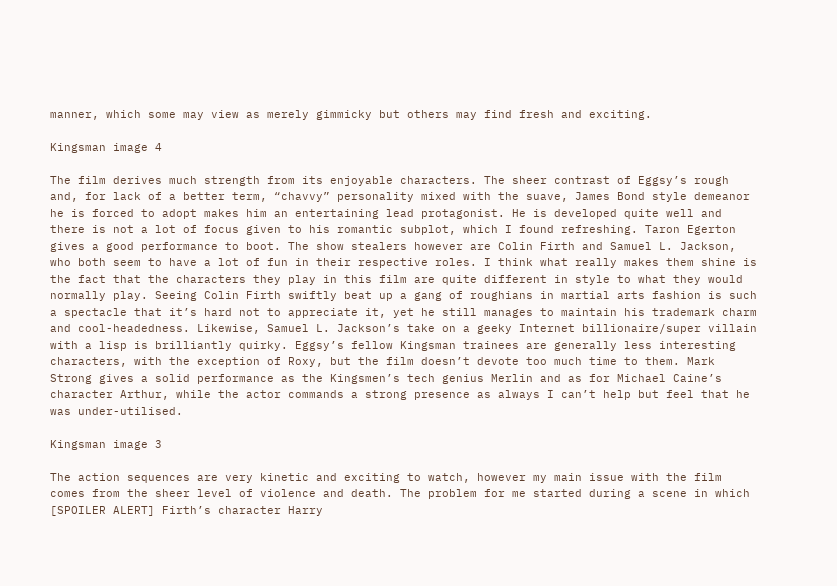manner, which some may view as merely gimmicky but others may find fresh and exciting.

Kingsman image 4

The film derives much strength from its enjoyable characters. The sheer contrast of Eggsy’s rough and, for lack of a better term, “chavvy” personality mixed with the suave, James Bond style demeanor he is forced to adopt makes him an entertaining lead protagonist. He is developed quite well and there is not a lot of focus given to his romantic subplot, which I found refreshing. Taron Egerton gives a good performance to boot. The show stealers however are Colin Firth and Samuel L. Jackson, who both seem to have a lot of fun in their respective roles. I think what really makes them shine is the fact that the characters they play in this film are quite different in style to what they would normally play. Seeing Colin Firth swiftly beat up a gang of roughians in martial arts fashion is such a spectacle that it’s hard not to appreciate it, yet he still manages to maintain his trademark charm and cool-headedness. Likewise, Samuel L. Jackson’s take on a geeky Internet billionaire/super villain with a lisp is brilliantly quirky. Eggsy’s fellow Kingsman trainees are generally less interesting characters, with the exception of Roxy, but the film doesn’t devote too much time to them. Mark Strong gives a solid performance as the Kingsmen’s tech genius Merlin and as for Michael Caine’s character Arthur, while the actor commands a strong presence as always I can’t help but feel that he was under-utilised.

Kingsman image 3

The action sequences are very kinetic and exciting to watch, however my main issue with the film comes from the sheer level of violence and death. The problem for me started during a scene in which [SPOILER ALERT] Firth’s character Harry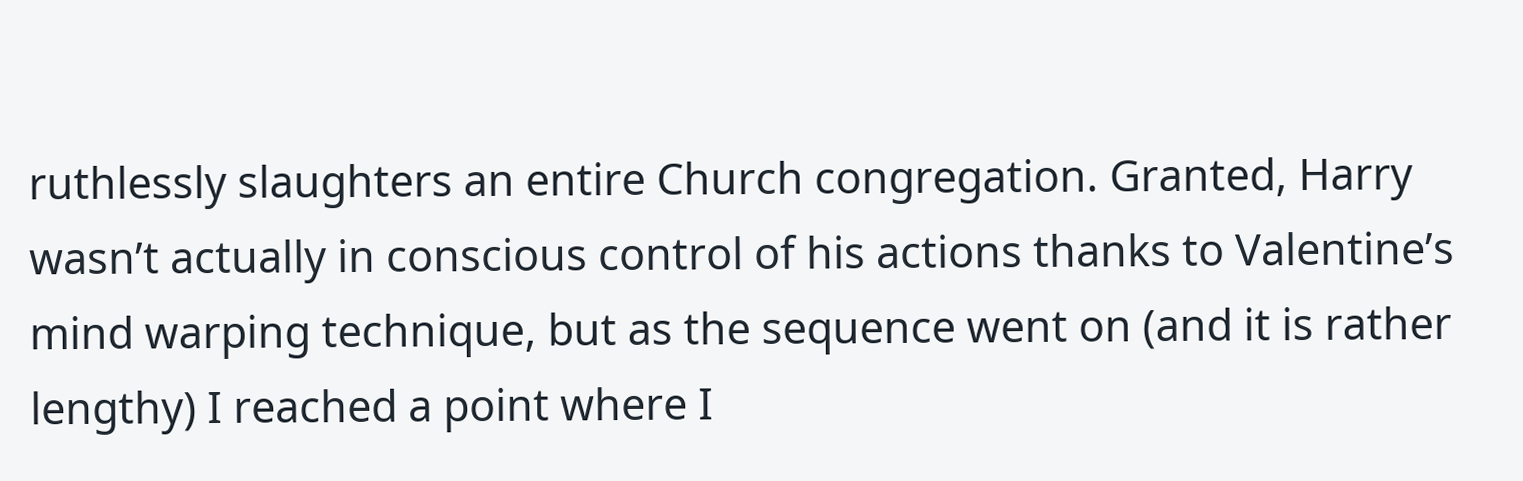ruthlessly slaughters an entire Church congregation. Granted, Harry wasn’t actually in conscious control of his actions thanks to Valentine’s mind warping technique, but as the sequence went on (and it is rather lengthy) I reached a point where I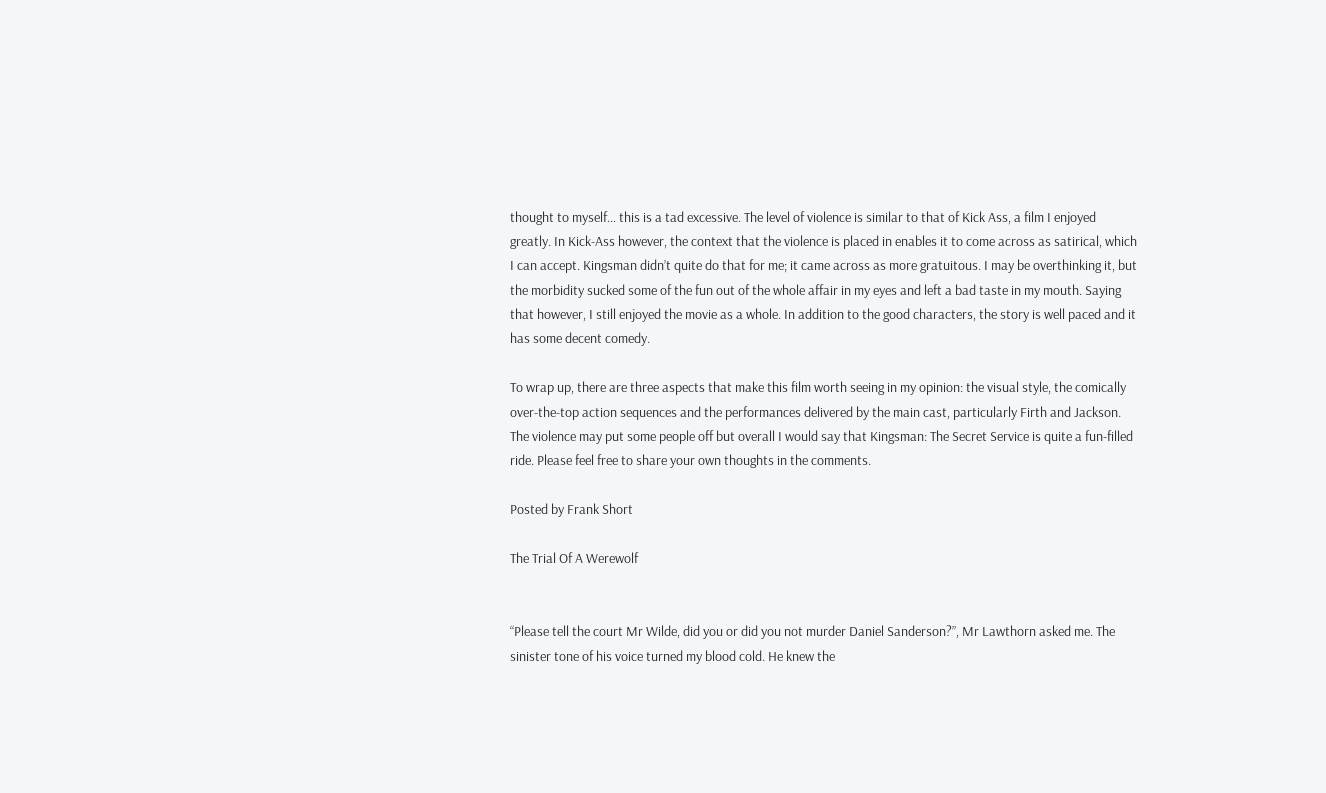thought to myself… this is a tad excessive. The level of violence is similar to that of Kick Ass, a film I enjoyed greatly. In Kick-Ass however, the context that the violence is placed in enables it to come across as satirical, which I can accept. Kingsman didn’t quite do that for me; it came across as more gratuitous. I may be overthinking it, but the morbidity sucked some of the fun out of the whole affair in my eyes and left a bad taste in my mouth. Saying that however, I still enjoyed the movie as a whole. In addition to the good characters, the story is well paced and it has some decent comedy.

To wrap up, there are three aspects that make this film worth seeing in my opinion: the visual style, the comically over-the-top action sequences and the performances delivered by the main cast, particularly Firth and Jackson. The violence may put some people off but overall I would say that Kingsman: The Secret Service is quite a fun-filled ride. Please feel free to share your own thoughts in the comments.

Posted by Frank Short

The Trial Of A Werewolf


“Please tell the court Mr Wilde, did you or did you not murder Daniel Sanderson?”, Mr Lawthorn asked me. The sinister tone of his voice turned my blood cold. He knew the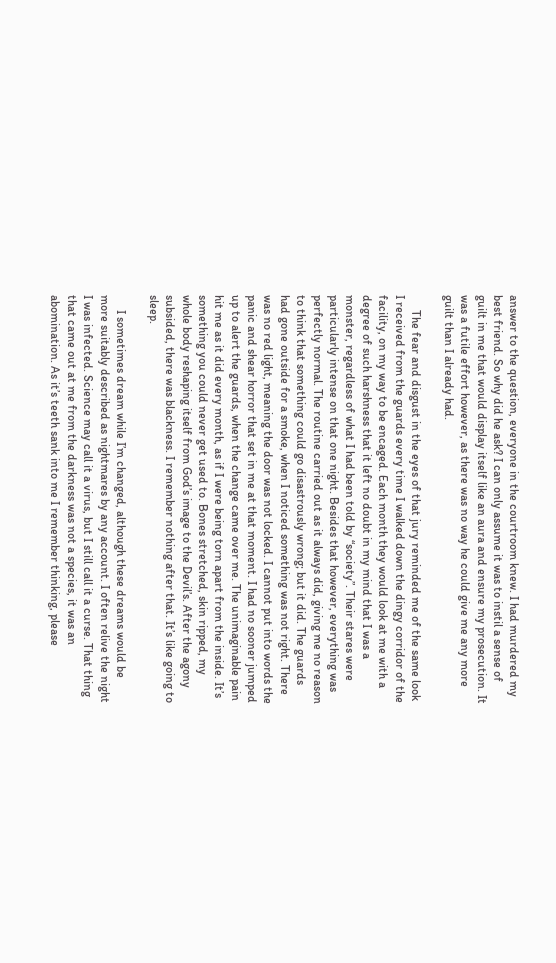answer to the question, everyone in the courtroom knew. I had murdered my best friend. So why did he ask? I can only assume it was to instil a sense of guilt in me that would display itself like an aura and ensure my prosecution. It was a futile effort however, as there was no way he could give me any more guilt than I already had.

     The fear and disgust in the eyes of that jury reminded me of the same look I received from the guards every time I walked down the dingy corridor of the facility, on my way to be encaged. Each month they would look at me with a degree of such harshness that it left no doubt in my mind that I was a monster, regardless of what I had been told by “society”. Their stares were particularly intense on that one night. Besides that however, everything was perfectly normal. The routine carried out as it always did, giving me no reason to think that something could go disastrously wrong; but it did. The guards had gone outside for a smoke, when I noticed something was not right. There was no red light, meaning the door was not locked. I cannot put into words the panic and shear horror that set in me at that moment. I had no sooner jumped up to alert the guards, when the change came over me. The unimaginable pain hit me as it did every month, as if I were being torn apart from the inside. It’s something you could never get used to. Bones stretched, skin ripped, my whole body reshaping itself from God’s image to the Devil’s. After the agony subsided, there was blackness. I remember nothing after that. It’s like going to sleep.

     I sometimes dream while I’m changed, although these dreams would be more suitably described as nightmares by any account. I often relive the night I was infected. Science may call it a virus, but I still call it a curse. That thing that came out at me from the darkness was not a species, it was an abomination. As it’s teeth sank into me I remember thinking, please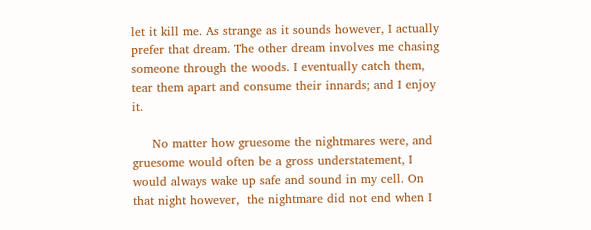let it kill me. As strange as it sounds however, I actually prefer that dream. The other dream involves me chasing someone through the woods. I eventually catch them, tear them apart and consume their innards; and I enjoy it.

     No matter how gruesome the nightmares were, and gruesome would often be a gross understatement, I would always wake up safe and sound in my cell. On that night however,  the nightmare did not end when I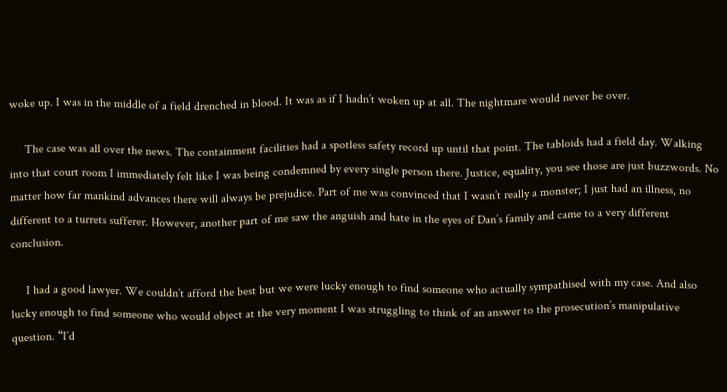woke up. I was in the middle of a field drenched in blood. It was as if I hadn’t woken up at all. The nightmare would never be over.

     The case was all over the news. The containment facilities had a spotless safety record up until that point. The tabloids had a field day. Walking into that court room I immediately felt like I was being condemned by every single person there. Justice, equality, you see those are just buzzwords. No matter how far mankind advances there will always be prejudice. Part of me was convinced that I wasn’t really a monster; I just had an illness, no different to a turrets sufferer. However, another part of me saw the anguish and hate in the eyes of Dan’s family and came to a very different conclusion.

     I had a good lawyer. We couldn’t afford the best but we were lucky enough to find someone who actually sympathised with my case. And also lucky enough to find someone who would object at the very moment I was struggling to think of an answer to the prosecution’s manipulative question. “I’d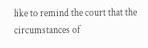like to remind the court that the circumstances of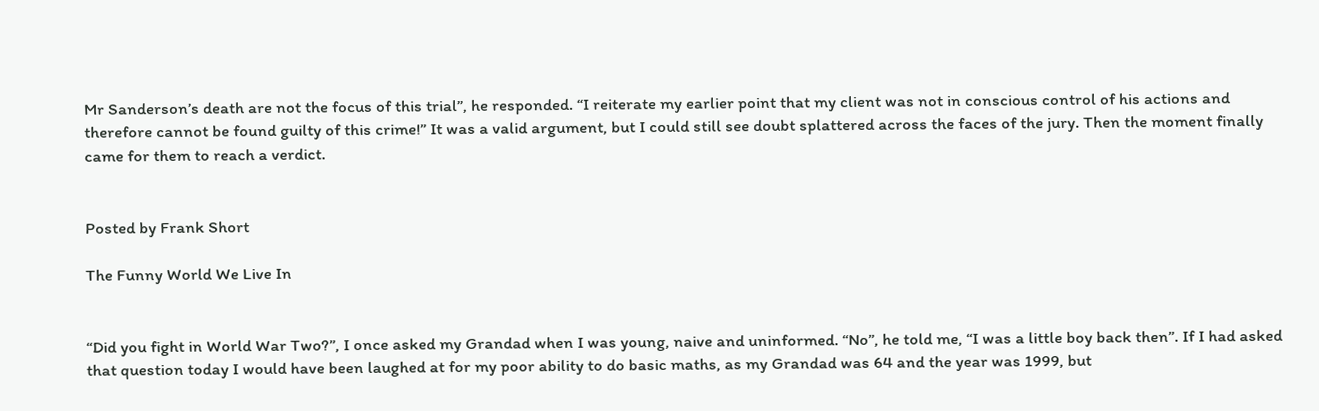Mr Sanderson’s death are not the focus of this trial”, he responded. “I reiterate my earlier point that my client was not in conscious control of his actions and therefore cannot be found guilty of this crime!” It was a valid argument, but I could still see doubt splattered across the faces of the jury. Then the moment finally came for them to reach a verdict.


Posted by Frank Short

The Funny World We Live In


“Did you fight in World War Two?”, I once asked my Grandad when I was young, naive and uninformed. “No”, he told me, “I was a little boy back then”. If I had asked that question today I would have been laughed at for my poor ability to do basic maths, as my Grandad was 64 and the year was 1999, but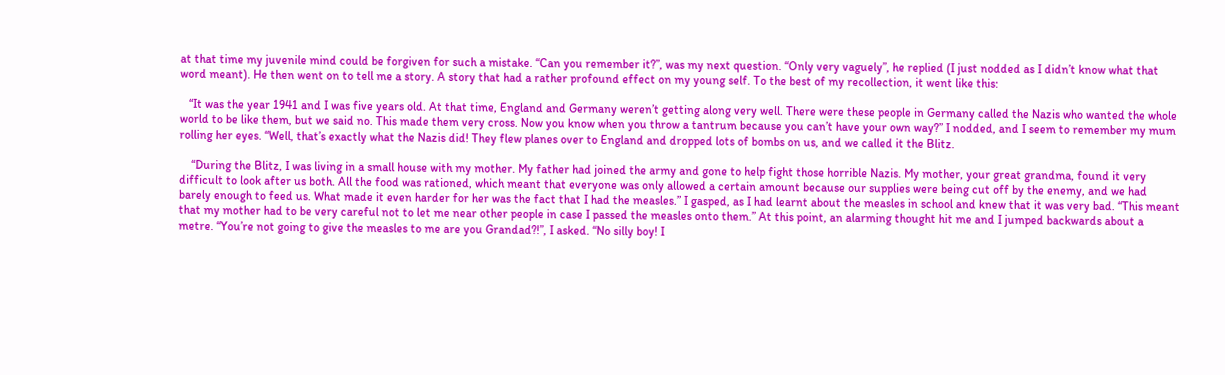at that time my juvenile mind could be forgiven for such a mistake. “Can you remember it?”, was my next question. “Only very vaguely”, he replied (I just nodded as I didn’t know what that word meant). He then went on to tell me a story. A story that had a rather profound effect on my young self. To the best of my recollection, it went like this:

   “It was the year 1941 and I was five years old. At that time, England and Germany weren’t getting along very well. There were these people in Germany called the Nazis who wanted the whole world to be like them, but we said no. This made them very cross. Now you know when you throw a tantrum because you can’t have your own way?” I nodded, and I seem to remember my mum rolling her eyes. “Well, that’s exactly what the Nazis did! They flew planes over to England and dropped lots of bombs on us, and we called it the Blitz.

    “During the Blitz, I was living in a small house with my mother. My father had joined the army and gone to help fight those horrible Nazis. My mother, your great grandma, found it very difficult to look after us both. All the food was rationed, which meant that everyone was only allowed a certain amount because our supplies were being cut off by the enemy, and we had barely enough to feed us. What made it even harder for her was the fact that I had the measles.” I gasped, as I had learnt about the measles in school and knew that it was very bad. “This meant that my mother had to be very careful not to let me near other people in case I passed the measles onto them.” At this point, an alarming thought hit me and I jumped backwards about a metre. “You’re not going to give the measles to me are you Grandad?!”, I asked. “No silly boy! I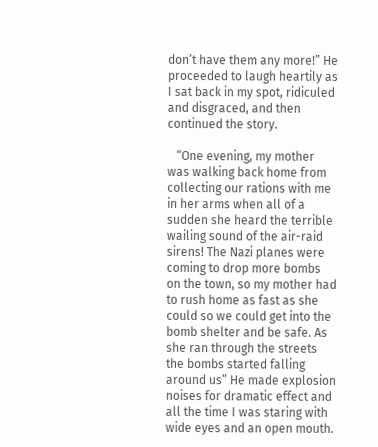don’t have them any more!” He proceeded to laugh heartily as I sat back in my spot, ridiculed and disgraced, and then continued the story.

   “One evening, my mother was walking back home from collecting our rations with me in her arms when all of a sudden she heard the terrible wailing sound of the air-raid sirens! The Nazi planes were coming to drop more bombs on the town, so my mother had to rush home as fast as she could so we could get into the bomb shelter and be safe. As she ran through the streets the bombs started falling around us” He made explosion noises for dramatic effect and all the time I was staring with wide eyes and an open mouth.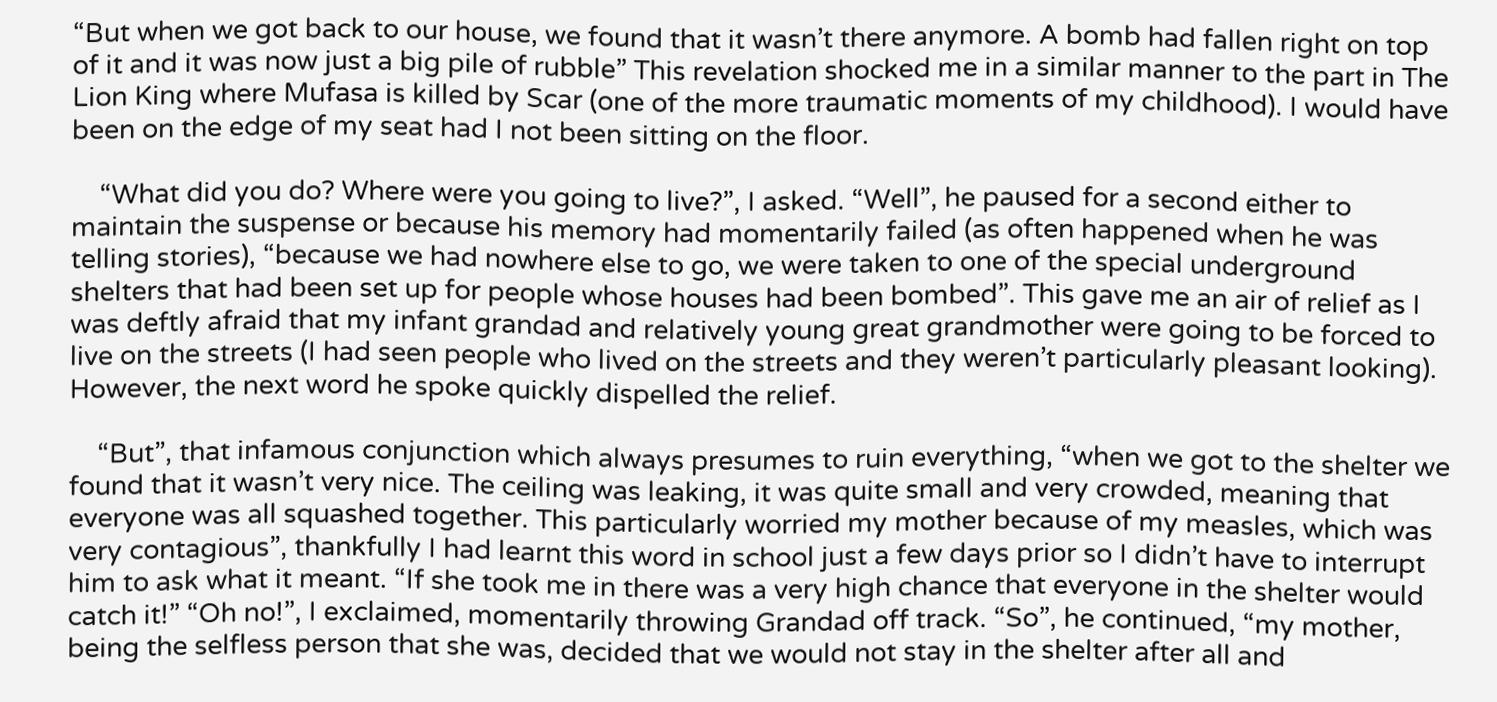“But when we got back to our house, we found that it wasn’t there anymore. A bomb had fallen right on top of it and it was now just a big pile of rubble” This revelation shocked me in a similar manner to the part in The Lion King where Mufasa is killed by Scar (one of the more traumatic moments of my childhood). I would have been on the edge of my seat had I not been sitting on the floor.

    “What did you do? Where were you going to live?”, I asked. “Well”, he paused for a second either to maintain the suspense or because his memory had momentarily failed (as often happened when he was telling stories), “because we had nowhere else to go, we were taken to one of the special underground shelters that had been set up for people whose houses had been bombed”. This gave me an air of relief as I was deftly afraid that my infant grandad and relatively young great grandmother were going to be forced to live on the streets (I had seen people who lived on the streets and they weren’t particularly pleasant looking). However, the next word he spoke quickly dispelled the relief.

    “But”, that infamous conjunction which always presumes to ruin everything, “when we got to the shelter we found that it wasn’t very nice. The ceiling was leaking, it was quite small and very crowded, meaning that everyone was all squashed together. This particularly worried my mother because of my measles, which was very contagious”, thankfully I had learnt this word in school just a few days prior so I didn’t have to interrupt him to ask what it meant. “If she took me in there was a very high chance that everyone in the shelter would catch it!” “Oh no!”, I exclaimed, momentarily throwing Grandad off track. “So”, he continued, “my mother, being the selfless person that she was, decided that we would not stay in the shelter after all and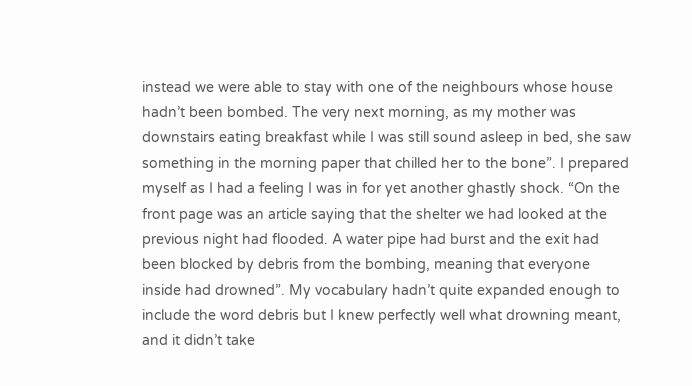instead we were able to stay with one of the neighbours whose house hadn’t been bombed. The very next morning, as my mother was downstairs eating breakfast while I was still sound asleep in bed, she saw something in the morning paper that chilled her to the bone”. I prepared myself as I had a feeling I was in for yet another ghastly shock. “On the front page was an article saying that the shelter we had looked at the previous night had flooded. A water pipe had burst and the exit had been blocked by debris from the bombing, meaning that everyone inside had drowned”. My vocabulary hadn’t quite expanded enough to include the word debris but I knew perfectly well what drowning meant, and it didn’t take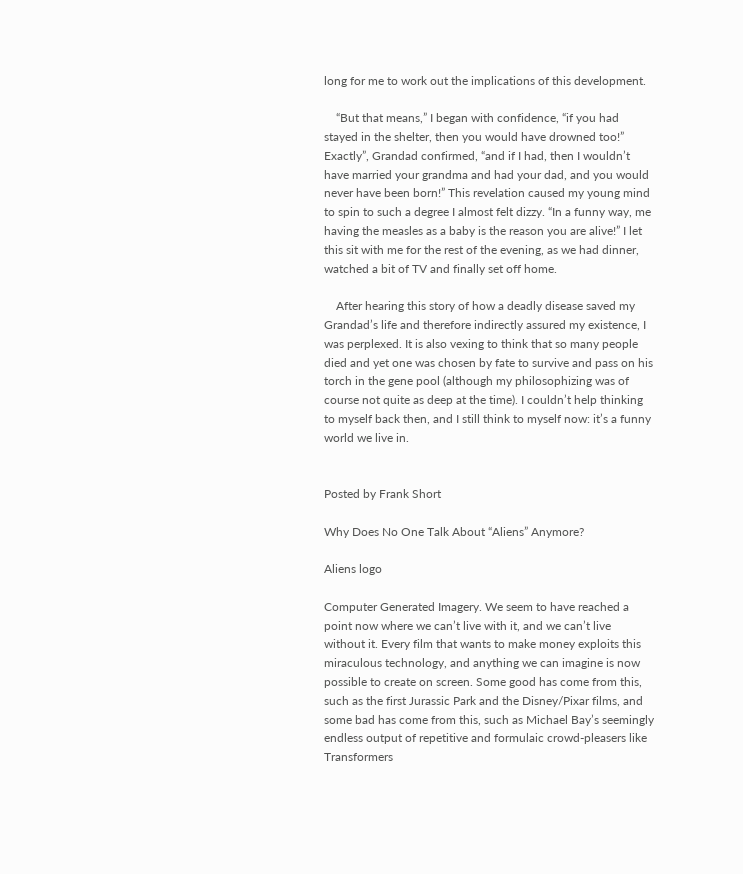long for me to work out the implications of this development.

    “But that means,” I began with confidence, “if you had stayed in the shelter, then you would have drowned too!” Exactly”, Grandad confirmed, “and if I had, then I wouldn’t have married your grandma and had your dad, and you would never have been born!” This revelation caused my young mind to spin to such a degree I almost felt dizzy. “In a funny way, me having the measles as a baby is the reason you are alive!” I let this sit with me for the rest of the evening, as we had dinner, watched a bit of TV and finally set off home.

    After hearing this story of how a deadly disease saved my Grandad’s life and therefore indirectly assured my existence, I was perplexed. It is also vexing to think that so many people died and yet one was chosen by fate to survive and pass on his torch in the gene pool (although my philosophizing was of course not quite as deep at the time). I couldn’t help thinking to myself back then, and I still think to myself now: it’s a funny world we live in.


Posted by Frank Short

Why Does No One Talk About “Aliens” Anymore?

Aliens logo

Computer Generated Imagery. We seem to have reached a point now where we can’t live with it, and we can’t live without it. Every film that wants to make money exploits this miraculous technology, and anything we can imagine is now possible to create on screen. Some good has come from this, such as the first Jurassic Park and the Disney/Pixar films, and some bad has come from this, such as Michael Bay’s seemingly endless output of repetitive and formulaic crowd-pleasers like Transformers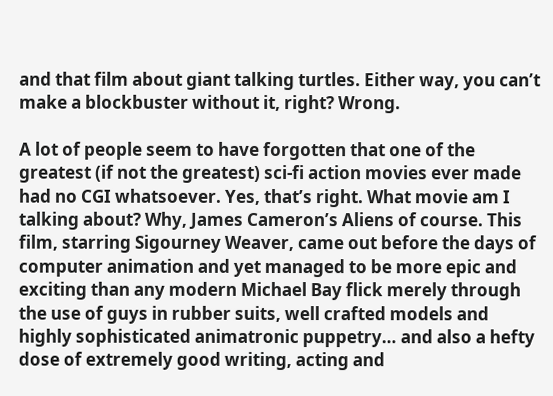and that film about giant talking turtles. Either way, you can’t make a blockbuster without it, right? Wrong.

A lot of people seem to have forgotten that one of the greatest (if not the greatest) sci-fi action movies ever made had no CGI whatsoever. Yes, that’s right. What movie am I talking about? Why, James Cameron’s Aliens of course. This film, starring Sigourney Weaver, came out before the days of computer animation and yet managed to be more epic and exciting than any modern Michael Bay flick merely through the use of guys in rubber suits, well crafted models and highly sophisticated animatronic puppetry… and also a hefty dose of extremely good writing, acting and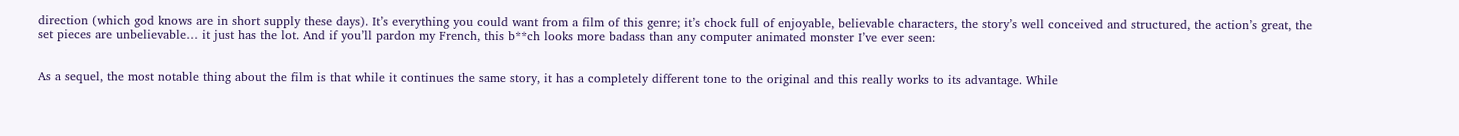direction (which god knows are in short supply these days). It’s everything you could want from a film of this genre; it’s chock full of enjoyable, believable characters, the story’s well conceived and structured, the action’s great, the set pieces are unbelievable… it just has the lot. And if you’ll pardon my French, this b**ch looks more badass than any computer animated monster I’ve ever seen:


As a sequel, the most notable thing about the film is that while it continues the same story, it has a completely different tone to the original and this really works to its advantage. While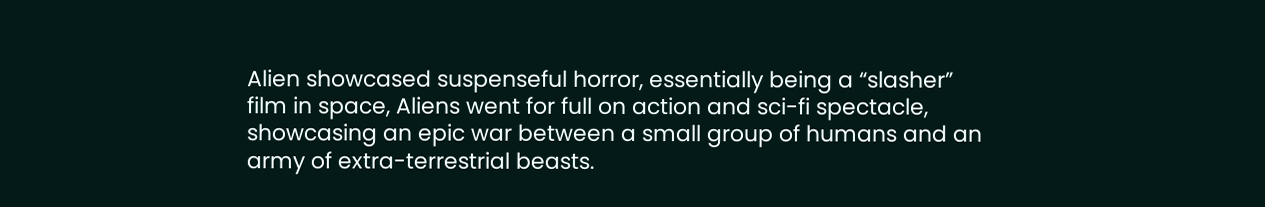Alien showcased suspenseful horror, essentially being a “slasher” film in space, Aliens went for full on action and sci-fi spectacle, showcasing an epic war between a small group of humans and an army of extra-terrestrial beasts.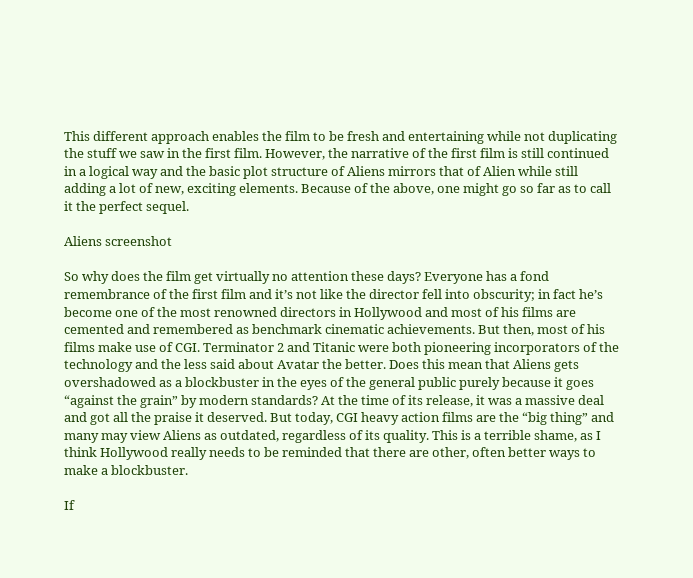This different approach enables the film to be fresh and entertaining while not duplicating the stuff we saw in the first film. However, the narrative of the first film is still continued in a logical way and the basic plot structure of Aliens mirrors that of Alien while still adding a lot of new, exciting elements. Because of the above, one might go so far as to call it the perfect sequel.

Aliens screenshot

So why does the film get virtually no attention these days? Everyone has a fond remembrance of the first film and it’s not like the director fell into obscurity; in fact he’s become one of the most renowned directors in Hollywood and most of his films are cemented and remembered as benchmark cinematic achievements. But then, most of his films make use of CGI. Terminator 2 and Titanic were both pioneering incorporators of the technology and the less said about Avatar the better. Does this mean that Aliens gets overshadowed as a blockbuster in the eyes of the general public purely because it goes “against the grain” by modern standards? At the time of its release, it was a massive deal and got all the praise it deserved. But today, CGI heavy action films are the “big thing” and many may view Aliens as outdated, regardless of its quality. This is a terrible shame, as I think Hollywood really needs to be reminded that there are other, often better ways to make a blockbuster.

If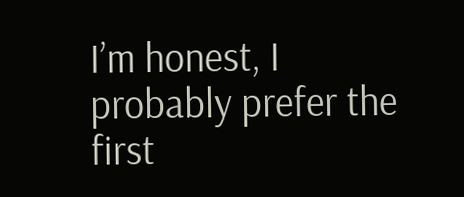I’m honest, I probably prefer the first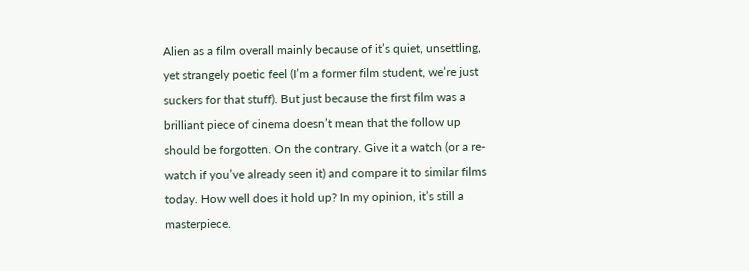Alien as a film overall mainly because of it’s quiet, unsettling, yet strangely poetic feel (I’m a former film student, we’re just suckers for that stuff). But just because the first film was a brilliant piece of cinema doesn’t mean that the follow up should be forgotten. On the contrary. Give it a watch (or a re-watch if you’ve already seen it) and compare it to similar films today. How well does it hold up? In my opinion, it’s still a masterpiece.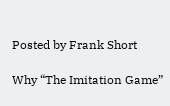Posted by Frank Short

Why “The Imitation Game”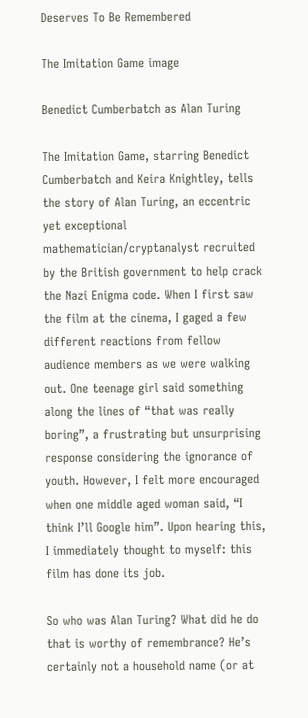Deserves To Be Remembered

The Imitation Game image

Benedict Cumberbatch as Alan Turing

The Imitation Game, starring Benedict Cumberbatch and Keira Knightley, tells the story of Alan Turing, an eccentric yet exceptional mathematician/cryptanalyst recruited by the British government to help crack the Nazi Enigma code. When I first saw the film at the cinema, I gaged a few different reactions from fellow audience members as we were walking out. One teenage girl said something along the lines of “that was really boring”, a frustrating but unsurprising response considering the ignorance of youth. However, I felt more encouraged when one middle aged woman said, “I think I’ll Google him”. Upon hearing this, I immediately thought to myself: this film has done its job.

So who was Alan Turing? What did he do that is worthy of remembrance? He’s certainly not a household name (or at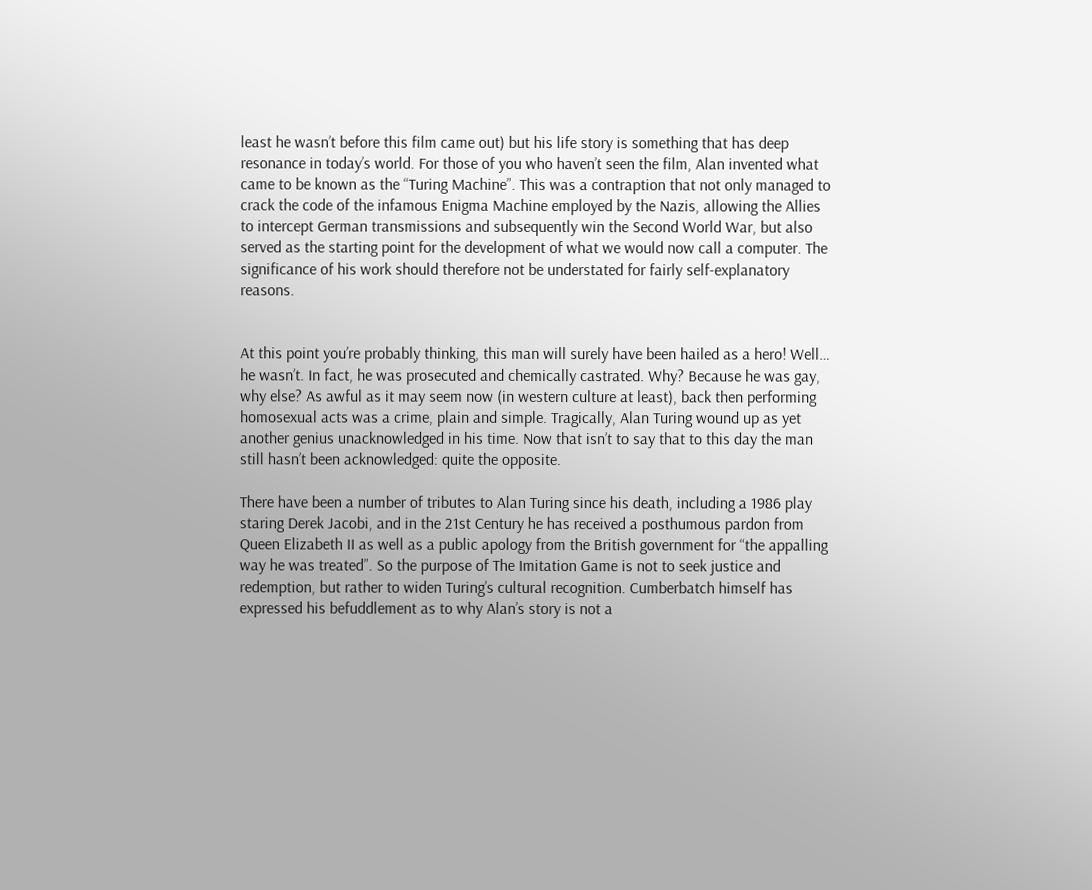least he wasn’t before this film came out) but his life story is something that has deep resonance in today’s world. For those of you who haven’t seen the film, Alan invented what came to be known as the “Turing Machine”. This was a contraption that not only managed to crack the code of the infamous Enigma Machine employed by the Nazis, allowing the Allies to intercept German transmissions and subsequently win the Second World War, but also served as the starting point for the development of what we would now call a computer. The significance of his work should therefore not be understated for fairly self-explanatory reasons.


At this point you’re probably thinking, this man will surely have been hailed as a hero! Well… he wasn’t. In fact, he was prosecuted and chemically castrated. Why? Because he was gay, why else? As awful as it may seem now (in western culture at least), back then performing homosexual acts was a crime, plain and simple. Tragically, Alan Turing wound up as yet another genius unacknowledged in his time. Now that isn’t to say that to this day the man still hasn’t been acknowledged: quite the opposite.

There have been a number of tributes to Alan Turing since his death, including a 1986 play staring Derek Jacobi, and in the 21st Century he has received a posthumous pardon from Queen Elizabeth II as well as a public apology from the British government for “the appalling way he was treated”. So the purpose of The Imitation Game is not to seek justice and redemption, but rather to widen Turing’s cultural recognition. Cumberbatch himself has expressed his befuddlement as to why Alan’s story is not a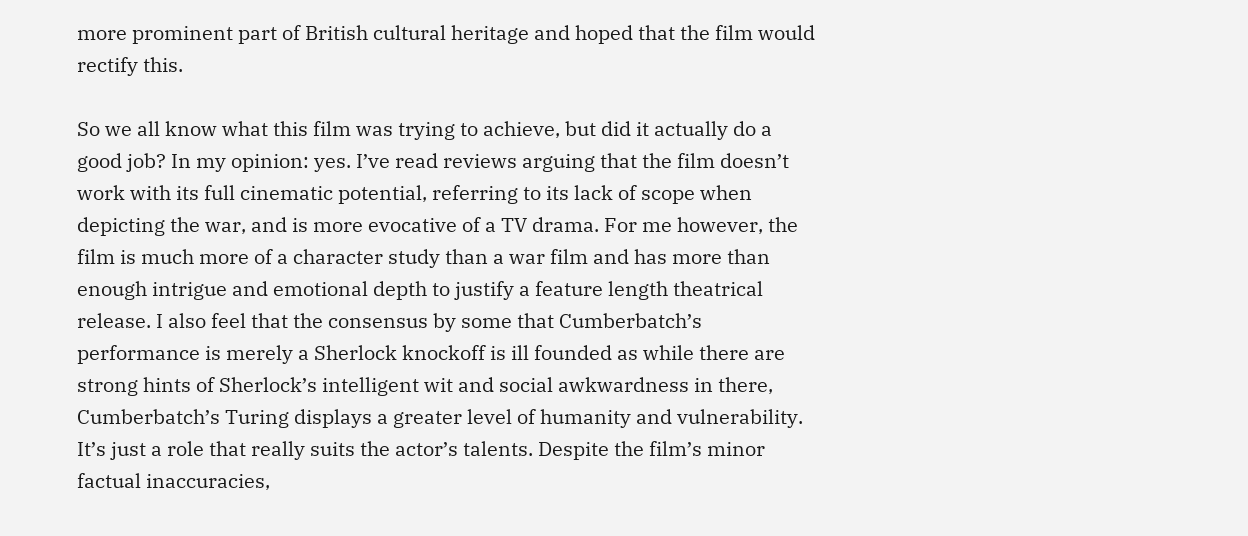more prominent part of British cultural heritage and hoped that the film would rectify this.

So we all know what this film was trying to achieve, but did it actually do a good job? In my opinion: yes. I’ve read reviews arguing that the film doesn’t work with its full cinematic potential, referring to its lack of scope when depicting the war, and is more evocative of a TV drama. For me however, the film is much more of a character study than a war film and has more than enough intrigue and emotional depth to justify a feature length theatrical release. I also feel that the consensus by some that Cumberbatch’s performance is merely a Sherlock knockoff is ill founded as while there are strong hints of Sherlock’s intelligent wit and social awkwardness in there, Cumberbatch’s Turing displays a greater level of humanity and vulnerability. It’s just a role that really suits the actor’s talents. Despite the film’s minor factual inaccuracies,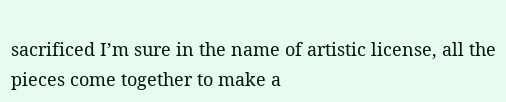sacrificed I’m sure in the name of artistic license, all the pieces come together to make a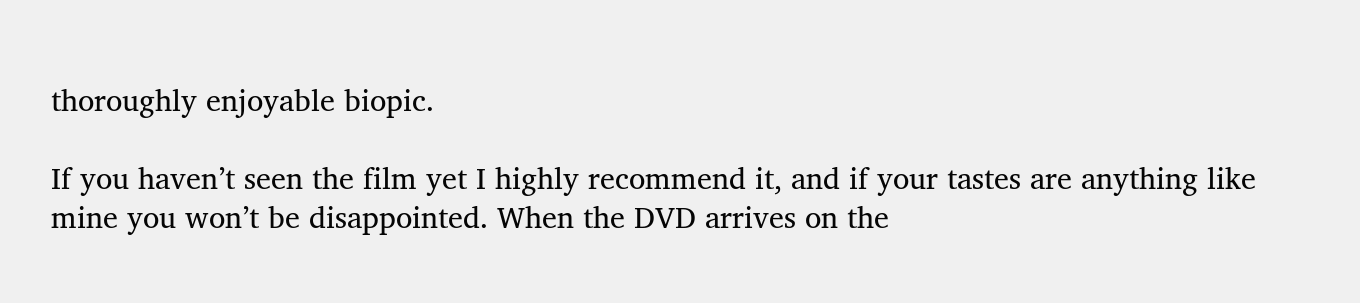thoroughly enjoyable biopic.

If you haven’t seen the film yet I highly recommend it, and if your tastes are anything like mine you won’t be disappointed. When the DVD arrives on the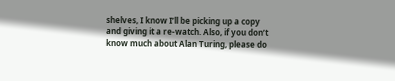shelves, I know I’ll be picking up a copy and giving it a re-watch. Also, if you don’t know much about Alan Turing, please do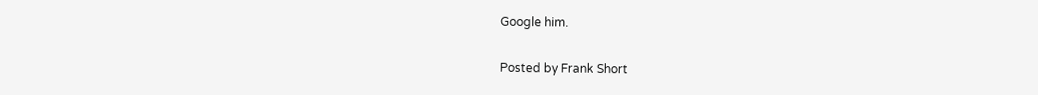Google him.

Posted by Frank Short